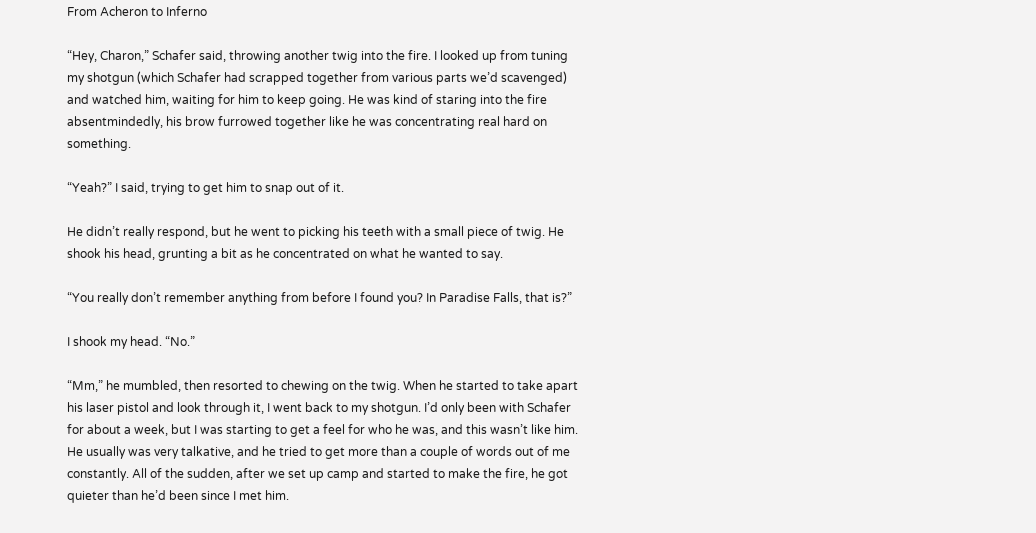From Acheron to Inferno

“Hey, Charon,” Schafer said, throwing another twig into the fire. I looked up from tuning my shotgun (which Schafer had scrapped together from various parts we’d scavenged) and watched him, waiting for him to keep going. He was kind of staring into the fire absentmindedly, his brow furrowed together like he was concentrating real hard on something.

“Yeah?” I said, trying to get him to snap out of it.

He didn’t really respond, but he went to picking his teeth with a small piece of twig. He shook his head, grunting a bit as he concentrated on what he wanted to say.

“You really don’t remember anything from before I found you? In Paradise Falls, that is?”

I shook my head. “No.”

“Mm,” he mumbled, then resorted to chewing on the twig. When he started to take apart his laser pistol and look through it, I went back to my shotgun. I’d only been with Schafer for about a week, but I was starting to get a feel for who he was, and this wasn’t like him. He usually was very talkative, and he tried to get more than a couple of words out of me constantly. All of the sudden, after we set up camp and started to make the fire, he got quieter than he’d been since I met him.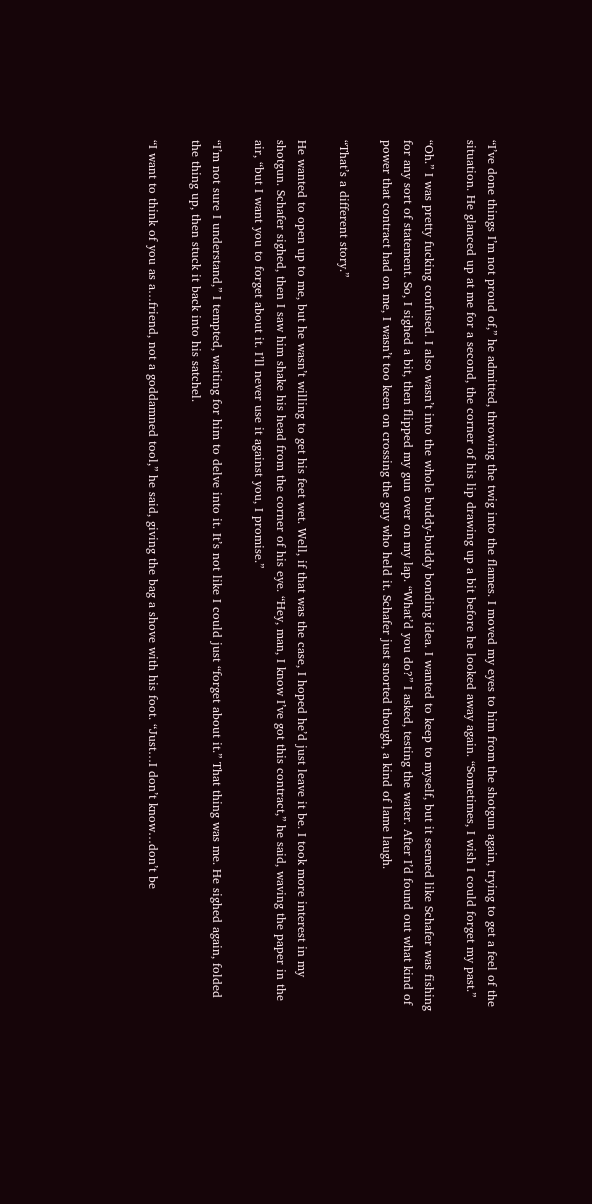“I’ve done things I’m not proud of,” he admitted, throwing the twig into the flames. I moved my eyes to him from the shotgun again, trying to get a feel of the situation. He glanced up at me for a second, the corner of his lip drawing up a bit before he looked away again. “Sometimes, I wish I could forget my past.”

“Oh.” I was pretty fucking confused. I also wasn’t into the whole buddy-buddy bonding idea. I wanted to keep to myself, but it seemed like Schafer was fishing for any sort of statement. So, I sighed a bit, then flipped my gun over on my lap. “What’d you do?” I asked, testing the water. After I’d found out what kind of power that contract had on me, I wasn’t too keen on crossing the guy who held it. Schafer just snorted though, a kind of lame laugh.

“That’s a different story.”

He wanted to open up to me, but he wasn’t willing to get his feet wet. Well, if that was the case, I hoped he’d just leave it be. I took more interest in my shotgun. Schafer sighed, then I saw him shake his head from the corner of his eye. “Hey, man, I know I’ve got this contract,” he said, waving the paper in the air, “but I want you to forget about it. I’ll never use it against you, I promise.”

“I’m not sure I understand,” I tempted, waiting for him to delve into it. It’s not like I could just “forget about it.” That thing was me. He sighed again, folded the thing up, then stuck it back into his satchel.

“I want to think of you as a…friend, not a goddamned tool,” he said, giving the bag a shove with his foot. “Just…I don’t know…don’t be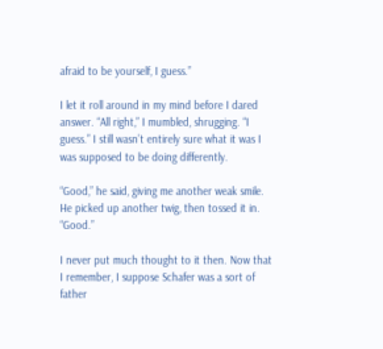afraid to be yourself, I guess.”

I let it roll around in my mind before I dared answer. “All right,” I mumbled, shrugging. “I guess.” I still wasn’t entirely sure what it was I was supposed to be doing differently.

“Good,” he said, giving me another weak smile. He picked up another twig, then tossed it in. “Good.”

I never put much thought to it then. Now that I remember, I suppose Schafer was a sort of father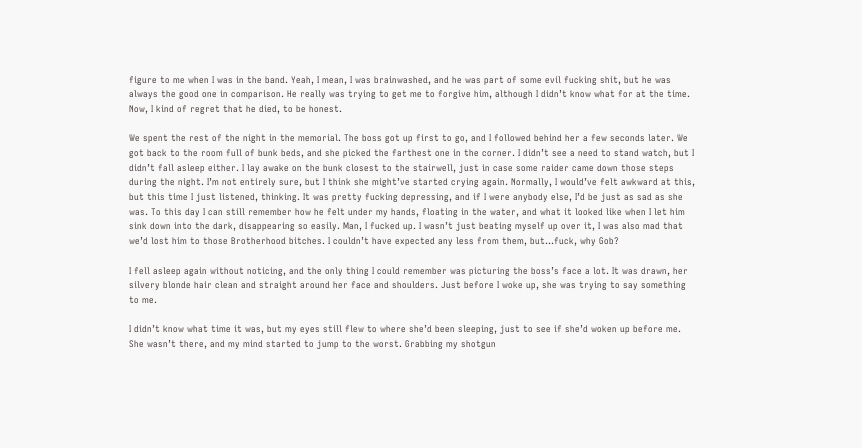figure to me when I was in the band. Yeah, I mean, I was brainwashed, and he was part of some evil fucking shit, but he was always the good one in comparison. He really was trying to get me to forgive him, although I didn’t know what for at the time. Now, I kind of regret that he died, to be honest.

We spent the rest of the night in the memorial. The boss got up first to go, and I followed behind her a few seconds later. We got back to the room full of bunk beds, and she picked the farthest one in the corner. I didn’t see a need to stand watch, but I didn’t fall asleep either. I lay awake on the bunk closest to the stairwell, just in case some raider came down those steps during the night. I’m not entirely sure, but I think she might’ve started crying again. Normally, I would’ve felt awkward at this, but this time I just listened, thinking. It was pretty fucking depressing, and if I were anybody else, I’d be just as sad as she was. To this day I can still remember how he felt under my hands, floating in the water, and what it looked like when I let him sink down into the dark, disappearing so easily. Man, I fucked up. I wasn’t just beating myself up over it, I was also mad that we’d lost him to those Brotherhood bitches. I couldn’t have expected any less from them, but…fuck, why Gob?

I fell asleep again without noticing, and the only thing I could remember was picturing the boss’s face a lot. It was drawn, her silvery blonde hair clean and straight around her face and shoulders. Just before I woke up, she was trying to say something to me.

I didn’t know what time it was, but my eyes still flew to where she’d been sleeping, just to see if she’d woken up before me. She wasn’t there, and my mind started to jump to the worst. Grabbing my shotgun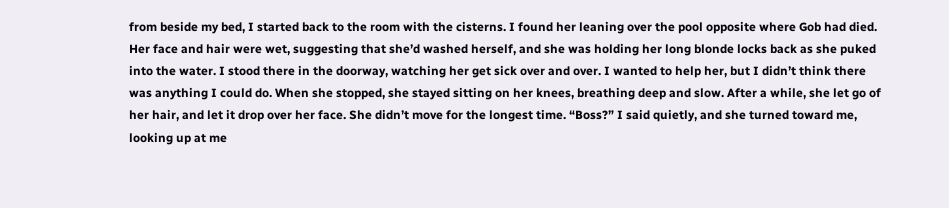from beside my bed, I started back to the room with the cisterns. I found her leaning over the pool opposite where Gob had died. Her face and hair were wet, suggesting that she’d washed herself, and she was holding her long blonde locks back as she puked into the water. I stood there in the doorway, watching her get sick over and over. I wanted to help her, but I didn’t think there was anything I could do. When she stopped, she stayed sitting on her knees, breathing deep and slow. After a while, she let go of her hair, and let it drop over her face. She didn’t move for the longest time. “Boss?” I said quietly, and she turned toward me, looking up at me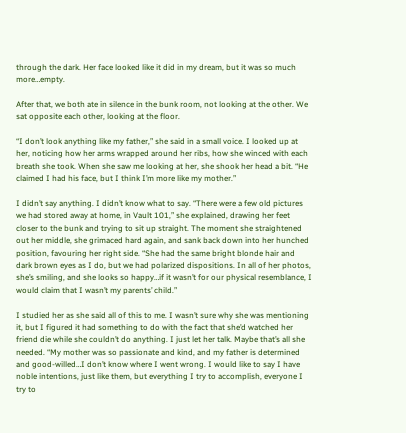through the dark. Her face looked like it did in my dream, but it was so much more…empty.

After that, we both ate in silence in the bunk room, not looking at the other. We sat opposite each other, looking at the floor.

“I don’t look anything like my father,” she said in a small voice. I looked up at her, noticing how her arms wrapped around her ribs, how she winced with each breath she took. When she saw me looking at her, she shook her head a bit. “He claimed I had his face, but I think I’m more like my mother.”

I didn’t say anything. I didn’t know what to say. “There were a few old pictures we had stored away at home, in Vault 101,” she explained, drawing her feet closer to the bunk and trying to sit up straight. The moment she straightened out her middle, she grimaced hard again, and sank back down into her hunched position, favouring her right side. “She had the same bright blonde hair and dark brown eyes as I do, but we had polarized dispositions. In all of her photos, she’s smiling, and she looks so happy…if it wasn’t for our physical resemblance, I would claim that I wasn’t my parents’ child.”

I studied her as she said all of this to me. I wasn’t sure why she was mentioning it, but I figured it had something to do with the fact that she’d watched her friend die while she couldn’t do anything. I just let her talk. Maybe that’s all she needed. “My mother was so passionate and kind, and my father is determined and good-willed…I don’t know where I went wrong. I would like to say I have noble intentions, just like them, but everything I try to accomplish, everyone I try to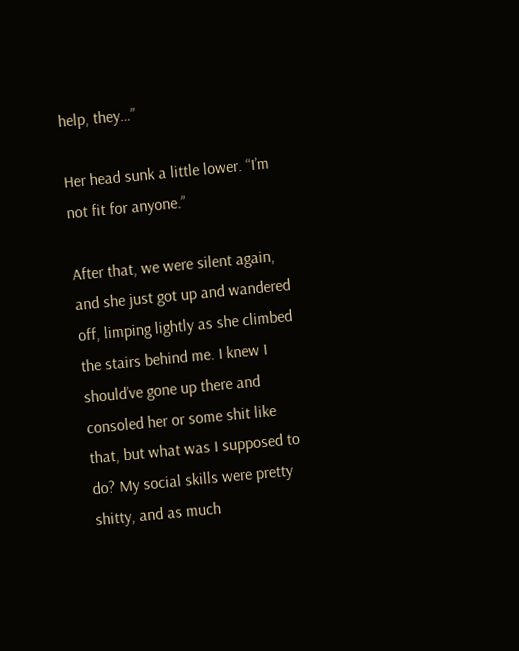help, they…”

Her head sunk a little lower. “I’m not fit for anyone.”

After that, we were silent again, and she just got up and wandered off, limping lightly as she climbed the stairs behind me. I knew I should’ve gone up there and consoled her or some shit like that, but what was I supposed to do? My social skills were pretty shitty, and as much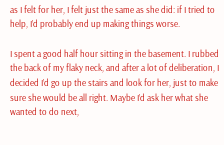as I felt for her, I felt just the same as she did: if I tried to help, I’d probably end up making things worse.

I spent a good half hour sitting in the basement. I rubbed the back of my flaky neck, and after a lot of deliberation, I decided I’d go up the stairs and look for her, just to make sure she would be all right. Maybe I’d ask her what she wanted to do next,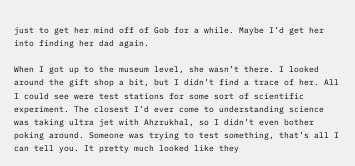just to get her mind off of Gob for a while. Maybe I’d get her into finding her dad again.

When I got up to the museum level, she wasn’t there. I looked around the gift shop a bit, but I didn’t find a trace of her. All I could see were test stations for some sort of scientific experiment. The closest I’d ever come to understanding science was taking ultra jet with Ahzrukhal, so I didn’t even bother poking around. Someone was trying to test something, that’s all I can tell you. It pretty much looked like they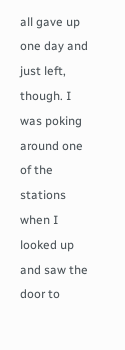all gave up one day and just left, though. I was poking around one of the stations when I looked up and saw the door to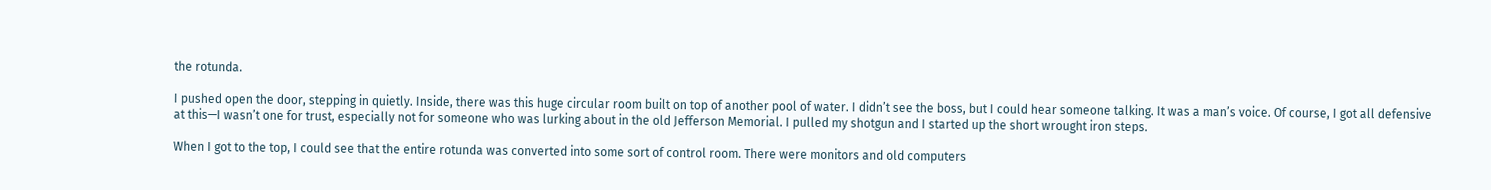the rotunda.

I pushed open the door, stepping in quietly. Inside, there was this huge circular room built on top of another pool of water. I didn’t see the boss, but I could hear someone talking. It was a man’s voice. Of course, I got all defensive at this—I wasn’t one for trust, especially not for someone who was lurking about in the old Jefferson Memorial. I pulled my shotgun and I started up the short wrought iron steps.

When I got to the top, I could see that the entire rotunda was converted into some sort of control room. There were monitors and old computers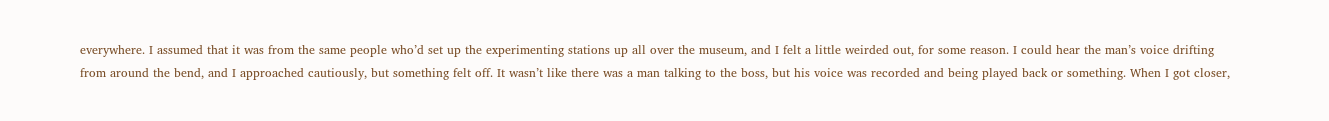everywhere. I assumed that it was from the same people who’d set up the experimenting stations up all over the museum, and I felt a little weirded out, for some reason. I could hear the man’s voice drifting from around the bend, and I approached cautiously, but something felt off. It wasn’t like there was a man talking to the boss, but his voice was recorded and being played back or something. When I got closer,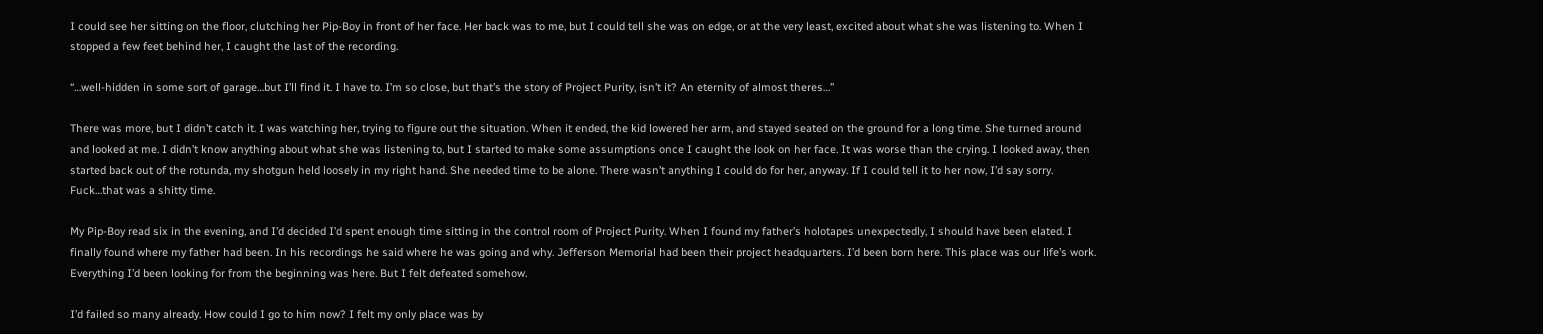I could see her sitting on the floor, clutching her Pip-Boy in front of her face. Her back was to me, but I could tell she was on edge, or at the very least, excited about what she was listening to. When I stopped a few feet behind her, I caught the last of the recording.

“…well-hidden in some sort of garage…but I’ll find it. I have to. I’m so close, but that’s the story of Project Purity, isn’t it? An eternity of almost theres…”

There was more, but I didn’t catch it. I was watching her, trying to figure out the situation. When it ended, the kid lowered her arm, and stayed seated on the ground for a long time. She turned around and looked at me. I didn’t know anything about what she was listening to, but I started to make some assumptions once I caught the look on her face. It was worse than the crying. I looked away, then started back out of the rotunda, my shotgun held loosely in my right hand. She needed time to be alone. There wasn’t anything I could do for her, anyway. If I could tell it to her now, I’d say sorry. Fuck…that was a shitty time.

My Pip-Boy read six in the evening, and I’d decided I’d spent enough time sitting in the control room of Project Purity. When I found my father’s holotapes unexpectedly, I should have been elated. I finally found where my father had been. In his recordings he said where he was going and why. Jefferson Memorial had been their project headquarters. I’d been born here. This place was our life’s work. Everything I’d been looking for from the beginning was here. But I felt defeated somehow.

I’d failed so many already. How could I go to him now? I felt my only place was by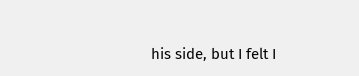his side, but I felt I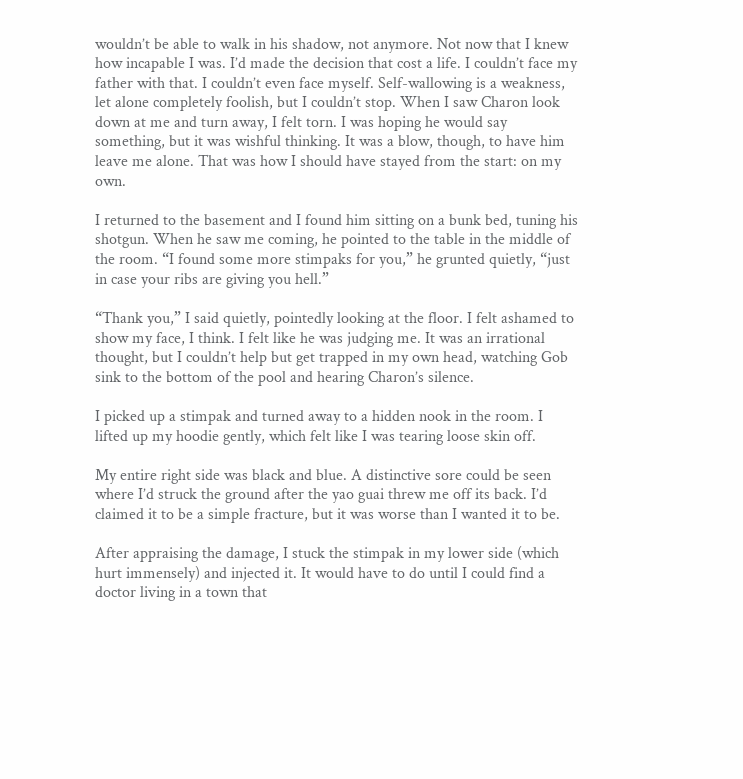wouldn’t be able to walk in his shadow, not anymore. Not now that I knew how incapable I was. I’d made the decision that cost a life. I couldn’t face my father with that. I couldn’t even face myself. Self-wallowing is a weakness, let alone completely foolish, but I couldn’t stop. When I saw Charon look down at me and turn away, I felt torn. I was hoping he would say something, but it was wishful thinking. It was a blow, though, to have him leave me alone. That was how I should have stayed from the start: on my own.

I returned to the basement and I found him sitting on a bunk bed, tuning his shotgun. When he saw me coming, he pointed to the table in the middle of the room. “I found some more stimpaks for you,” he grunted quietly, “just in case your ribs are giving you hell.”

“Thank you,” I said quietly, pointedly looking at the floor. I felt ashamed to show my face, I think. I felt like he was judging me. It was an irrational thought, but I couldn’t help but get trapped in my own head, watching Gob sink to the bottom of the pool and hearing Charon’s silence.

I picked up a stimpak and turned away to a hidden nook in the room. I lifted up my hoodie gently, which felt like I was tearing loose skin off.

My entire right side was black and blue. A distinctive sore could be seen where I’d struck the ground after the yao guai threw me off its back. I’d claimed it to be a simple fracture, but it was worse than I wanted it to be.

After appraising the damage, I stuck the stimpak in my lower side (which hurt immensely) and injected it. It would have to do until I could find a doctor living in a town that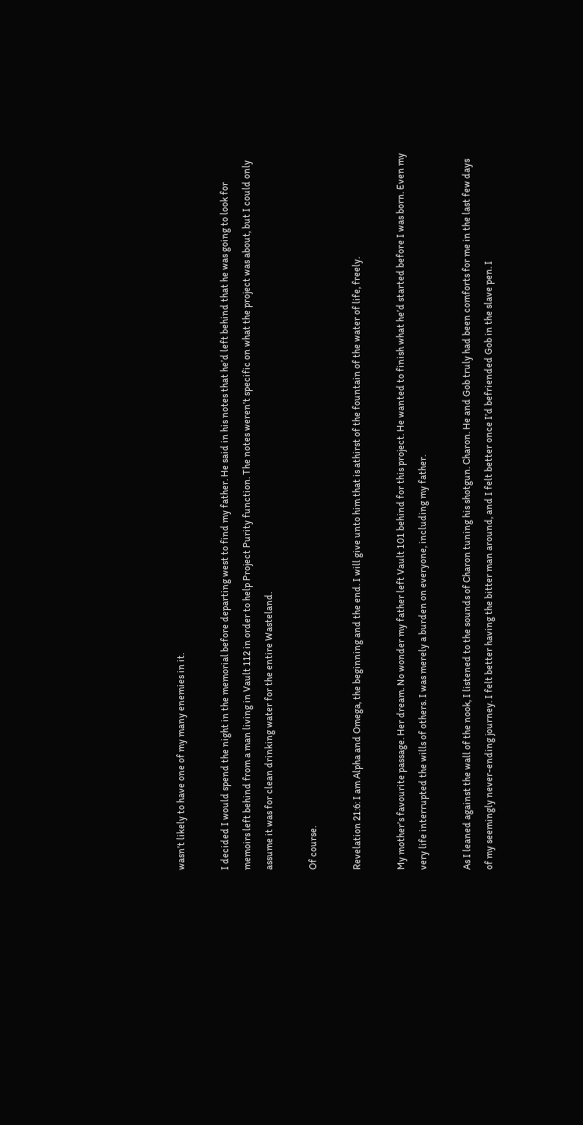wasn’t likely to have one of my many enemies in it.

I decided I would spend the night in the memorial before departing west to find my father. He said in his notes that he’d left behind that he was going to look for memoirs left behind from a man living in Vault 112 in order to help Project Purity function. The notes weren’t specific on what the project was about, but I could only assume it was for clean drinking water for the entire Wasteland.

Of course.

Revelation 21:6: I am Alpha and Omega, the beginning and the end. I will give unto him that is athirst of the fountain of the water of life, freely.

My mother’s favourite passage. Her dream. No wonder my father left Vault 101 behind for this project. He wanted to finish what he’d started before I was born. Even my very life interrupted the wills of others. I was merely a burden on everyone, including my father.

As I leaned against the wall of the nook, I listened to the sounds of Charon tuning his shotgun. Charon. He and Gob truly had been comforts for me in the last few days of my seemingly never-ending journey. I felt better having the bitter man around, and I felt better once I’d befriended Gob in the slave pen. I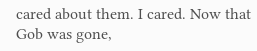cared about them. I cared. Now that Gob was gone,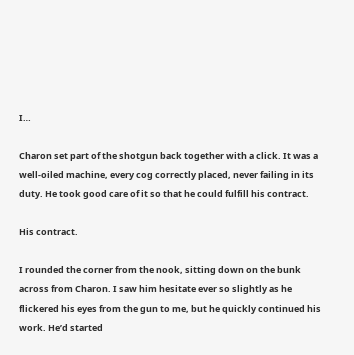I…

Charon set part of the shotgun back together with a click. It was a well-oiled machine, every cog correctly placed, never failing in its duty. He took good care of it so that he could fulfill his contract.

His contract.

I rounded the corner from the nook, sitting down on the bunk across from Charon. I saw him hesitate ever so slightly as he flickered his eyes from the gun to me, but he quickly continued his work. He’d started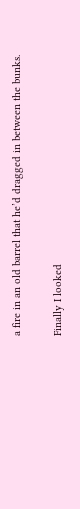a fire in an old barrel that he’d dragged in between the bunks.

Finally I looked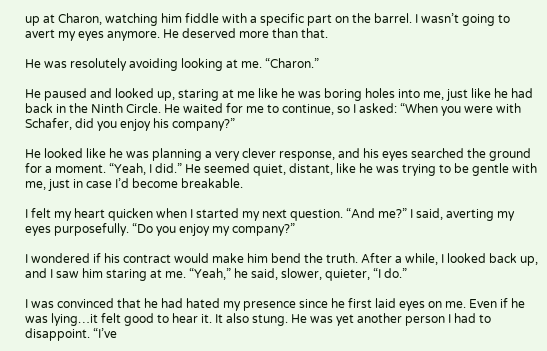up at Charon, watching him fiddle with a specific part on the barrel. I wasn’t going to avert my eyes anymore. He deserved more than that.

He was resolutely avoiding looking at me. “Charon.”

He paused and looked up, staring at me like he was boring holes into me, just like he had back in the Ninth Circle. He waited for me to continue, so I asked: “When you were with Schafer, did you enjoy his company?”

He looked like he was planning a very clever response, and his eyes searched the ground for a moment. “Yeah, I did.” He seemed quiet, distant, like he was trying to be gentle with me, just in case I’d become breakable.

I felt my heart quicken when I started my next question. “And me?” I said, averting my eyes purposefully. “Do you enjoy my company?”

I wondered if his contract would make him bend the truth. After a while, I looked back up, and I saw him staring at me. “Yeah,” he said, slower, quieter, “I do.”

I was convinced that he had hated my presence since he first laid eyes on me. Even if he was lying…it felt good to hear it. It also stung. He was yet another person I had to disappoint. “I’ve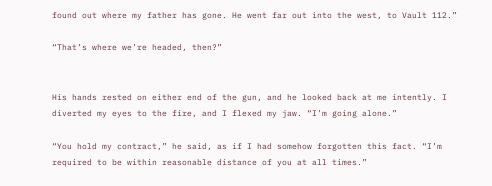found out where my father has gone. He went far out into the west, to Vault 112.”

“That’s where we’re headed, then?”


His hands rested on either end of the gun, and he looked back at me intently. I diverted my eyes to the fire, and I flexed my jaw. “I’m going alone.”

“You hold my contract,” he said, as if I had somehow forgotten this fact. “I’m required to be within reasonable distance of you at all times.”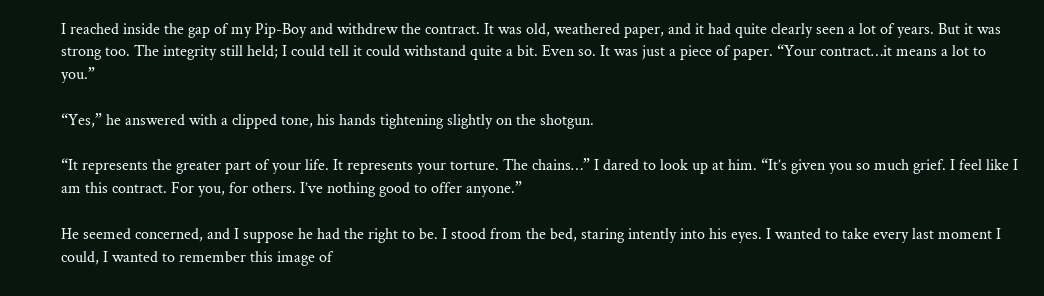I reached inside the gap of my Pip-Boy and withdrew the contract. It was old, weathered paper, and it had quite clearly seen a lot of years. But it was strong too. The integrity still held; I could tell it could withstand quite a bit. Even so. It was just a piece of paper. “Your contract…it means a lot to you.”

“Yes,” he answered with a clipped tone, his hands tightening slightly on the shotgun.

“It represents the greater part of your life. It represents your torture. The chains…” I dared to look up at him. “It’s given you so much grief. I feel like I am this contract. For you, for others. I’ve nothing good to offer anyone.”

He seemed concerned, and I suppose he had the right to be. I stood from the bed, staring intently into his eyes. I wanted to take every last moment I could, I wanted to remember this image of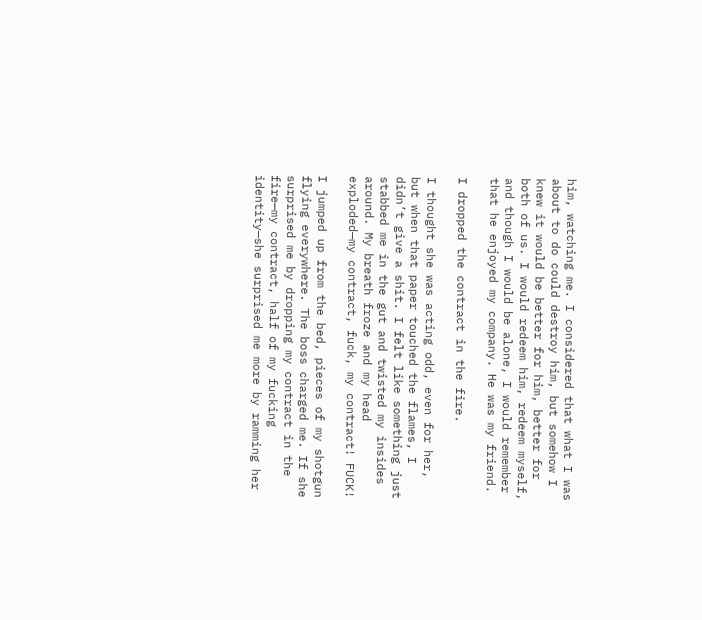him, watching me. I considered that what I was about to do could destroy him, but somehow I knew it would be better for him, better for both of us. I would redeem him, redeem myself, and though I would be alone, I would remember that he enjoyed my company. He was my friend.

I dropped the contract in the fire.

I thought she was acting odd, even for her, but when that paper touched the flames, I didn’t give a shit. I felt like something just stabbed me in the gut and twisted my insides around. My breath froze and my head exploded—my contract, fuck, my contract! FUCK!

I jumped up from the bed, pieces of my shotgun flying everywhere. The boss charged me. If she surprised me by dropping my contract in the fire—my contract, half of my fucking identity—she surprised me more by ramming her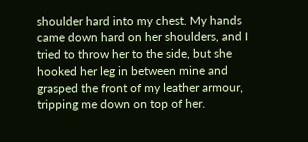shoulder hard into my chest. My hands came down hard on her shoulders, and I tried to throw her to the side, but she hooked her leg in between mine and grasped the front of my leather armour, tripping me down on top of her.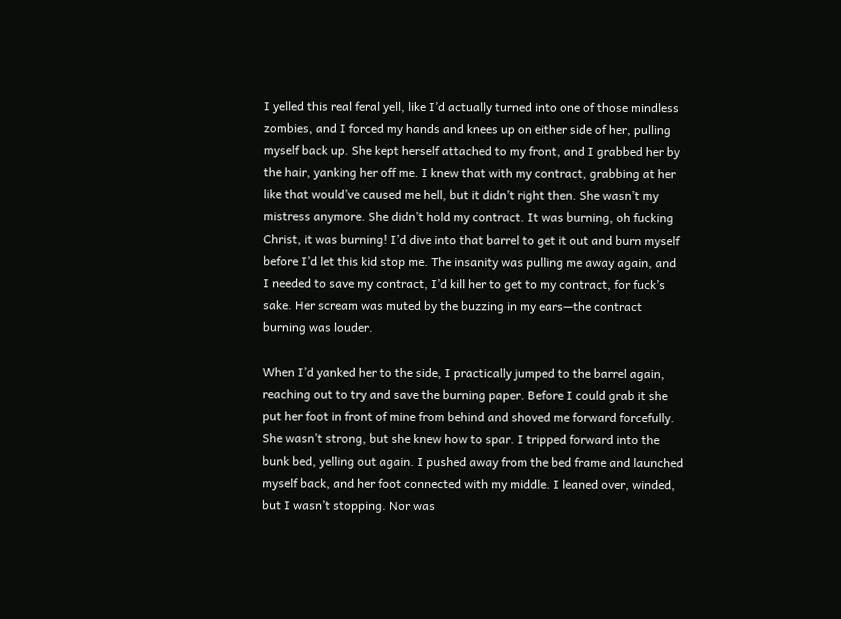I yelled this real feral yell, like I’d actually turned into one of those mindless zombies, and I forced my hands and knees up on either side of her, pulling myself back up. She kept herself attached to my front, and I grabbed her by the hair, yanking her off me. I knew that with my contract, grabbing at her like that would’ve caused me hell, but it didn’t right then. She wasn’t my mistress anymore. She didn’t hold my contract. It was burning, oh fucking Christ, it was burning! I’d dive into that barrel to get it out and burn myself before I’d let this kid stop me. The insanity was pulling me away again, and I needed to save my contract, I’d kill her to get to my contract, for fuck’s sake. Her scream was muted by the buzzing in my ears—the contract burning was louder.

When I’d yanked her to the side, I practically jumped to the barrel again, reaching out to try and save the burning paper. Before I could grab it she put her foot in front of mine from behind and shoved me forward forcefully. She wasn’t strong, but she knew how to spar. I tripped forward into the bunk bed, yelling out again. I pushed away from the bed frame and launched myself back, and her foot connected with my middle. I leaned over, winded, but I wasn’t stopping. Nor was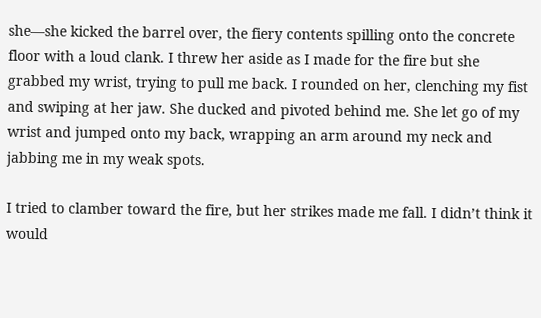she—she kicked the barrel over, the fiery contents spilling onto the concrete floor with a loud clank. I threw her aside as I made for the fire but she grabbed my wrist, trying to pull me back. I rounded on her, clenching my fist and swiping at her jaw. She ducked and pivoted behind me. She let go of my wrist and jumped onto my back, wrapping an arm around my neck and jabbing me in my weak spots.

I tried to clamber toward the fire, but her strikes made me fall. I didn’t think it would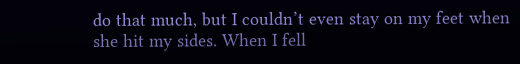do that much, but I couldn’t even stay on my feet when she hit my sides. When I fell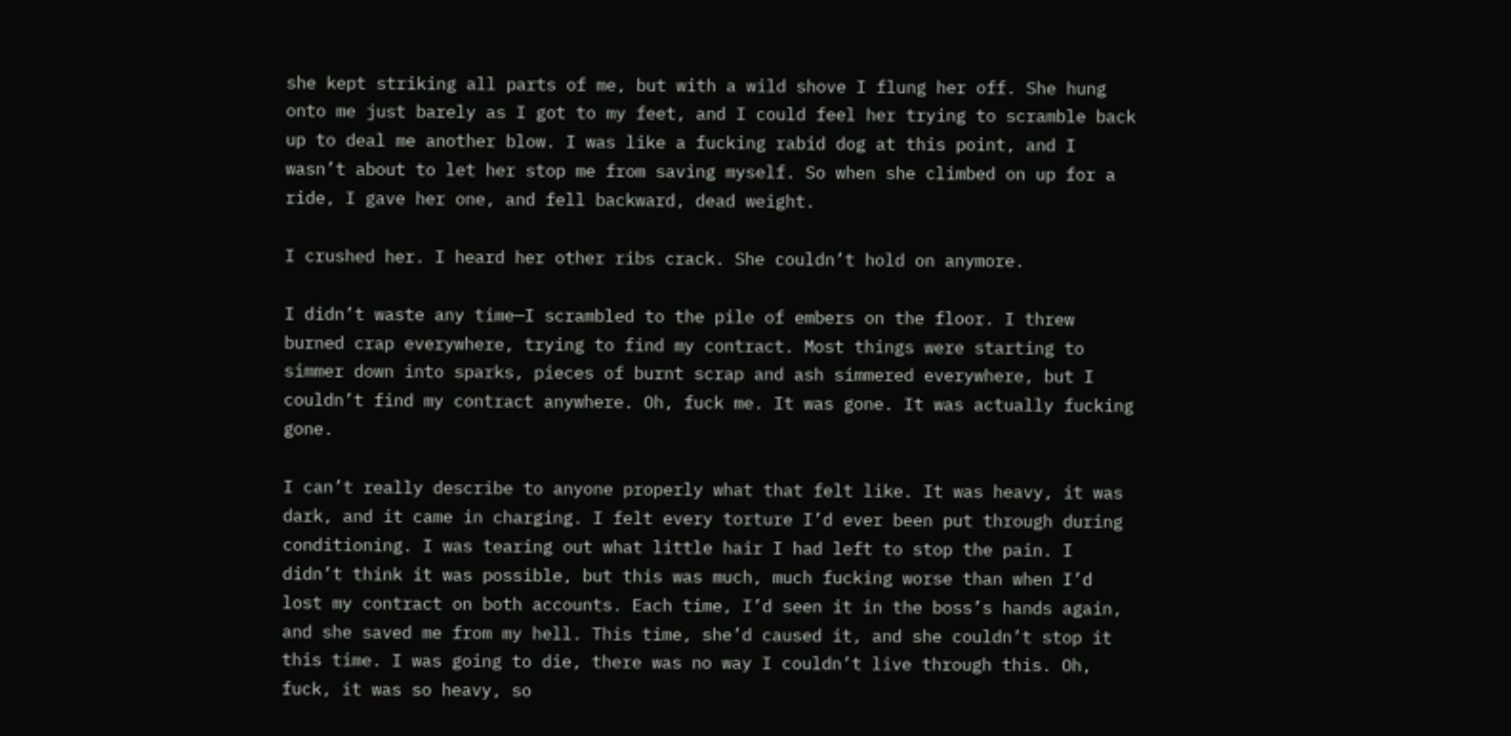she kept striking all parts of me, but with a wild shove I flung her off. She hung onto me just barely as I got to my feet, and I could feel her trying to scramble back up to deal me another blow. I was like a fucking rabid dog at this point, and I wasn’t about to let her stop me from saving myself. So when she climbed on up for a ride, I gave her one, and fell backward, dead weight.

I crushed her. I heard her other ribs crack. She couldn’t hold on anymore.

I didn’t waste any time—I scrambled to the pile of embers on the floor. I threw burned crap everywhere, trying to find my contract. Most things were starting to simmer down into sparks, pieces of burnt scrap and ash simmered everywhere, but I couldn’t find my contract anywhere. Oh, fuck me. It was gone. It was actually fucking gone.

I can’t really describe to anyone properly what that felt like. It was heavy, it was dark, and it came in charging. I felt every torture I’d ever been put through during conditioning. I was tearing out what little hair I had left to stop the pain. I didn’t think it was possible, but this was much, much fucking worse than when I’d lost my contract on both accounts. Each time, I’d seen it in the boss’s hands again, and she saved me from my hell. This time, she’d caused it, and she couldn’t stop it this time. I was going to die, there was no way I couldn’t live through this. Oh, fuck, it was so heavy, so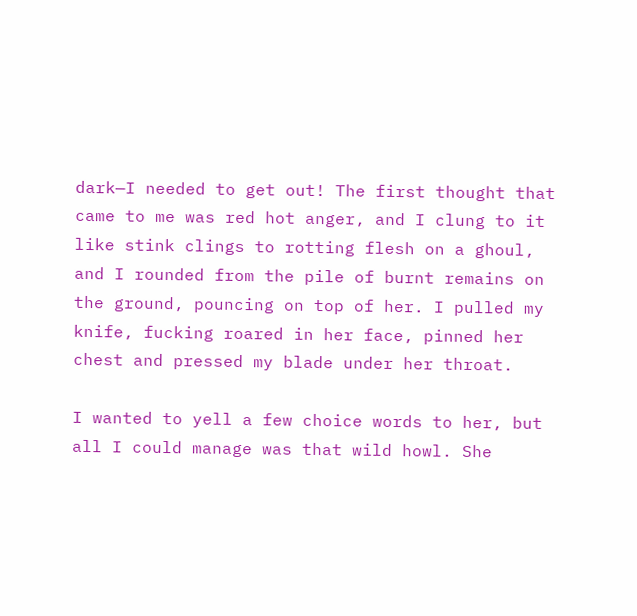dark—I needed to get out! The first thought that came to me was red hot anger, and I clung to it like stink clings to rotting flesh on a ghoul, and I rounded from the pile of burnt remains on the ground, pouncing on top of her. I pulled my knife, fucking roared in her face, pinned her chest and pressed my blade under her throat.

I wanted to yell a few choice words to her, but all I could manage was that wild howl. She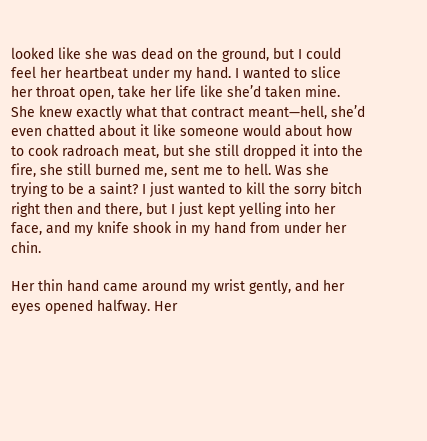looked like she was dead on the ground, but I could feel her heartbeat under my hand. I wanted to slice her throat open, take her life like she’d taken mine. She knew exactly what that contract meant—hell, she’d even chatted about it like someone would about how to cook radroach meat, but she still dropped it into the fire, she still burned me, sent me to hell. Was she trying to be a saint? I just wanted to kill the sorry bitch right then and there, but I just kept yelling into her face, and my knife shook in my hand from under her chin.

Her thin hand came around my wrist gently, and her eyes opened halfway. Her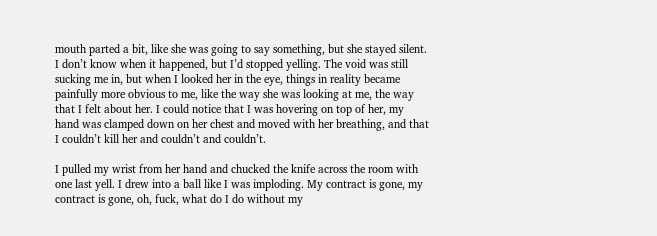mouth parted a bit, like she was going to say something, but she stayed silent. I don’t know when it happened, but I’d stopped yelling. The void was still sucking me in, but when I looked her in the eye, things in reality became painfully more obvious to me, like the way she was looking at me, the way that I felt about her. I could notice that I was hovering on top of her, my hand was clamped down on her chest and moved with her breathing, and that I couldn’t kill her and couldn’t and couldn’t.

I pulled my wrist from her hand and chucked the knife across the room with one last yell. I drew into a ball like I was imploding. My contract is gone, my contract is gone, oh, fuck, what do I do without my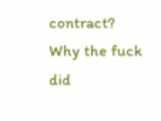contract? Why the fuck did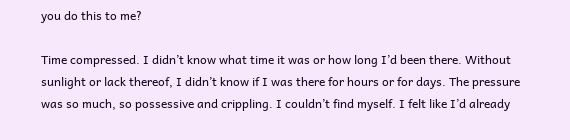you do this to me?

Time compressed. I didn’t know what time it was or how long I’d been there. Without sunlight or lack thereof, I didn’t know if I was there for hours or for days. The pressure was so much, so possessive and crippling. I couldn’t find myself. I felt like I’d already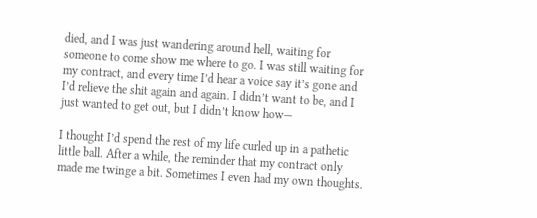died, and I was just wandering around hell, waiting for someone to come show me where to go. I was still waiting for my contract, and every time I’d hear a voice say it’s gone and I’d relieve the shit again and again. I didn’t want to be, and I just wanted to get out, but I didn’t know how—

I thought I’d spend the rest of my life curled up in a pathetic little ball. After a while, the reminder that my contract only made me twinge a bit. Sometimes I even had my own thoughts.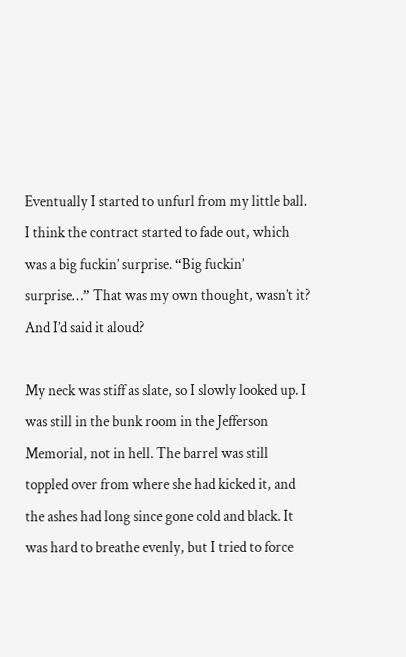Eventually I started to unfurl from my little ball. I think the contract started to fade out, which was a big fuckin’ surprise. “Big fuckin’ surprise…” That was my own thought, wasn’t it? And I’d said it aloud?

My neck was stiff as slate, so I slowly looked up. I was still in the bunk room in the Jefferson Memorial, not in hell. The barrel was still toppled over from where she had kicked it, and the ashes had long since gone cold and black. It was hard to breathe evenly, but I tried to force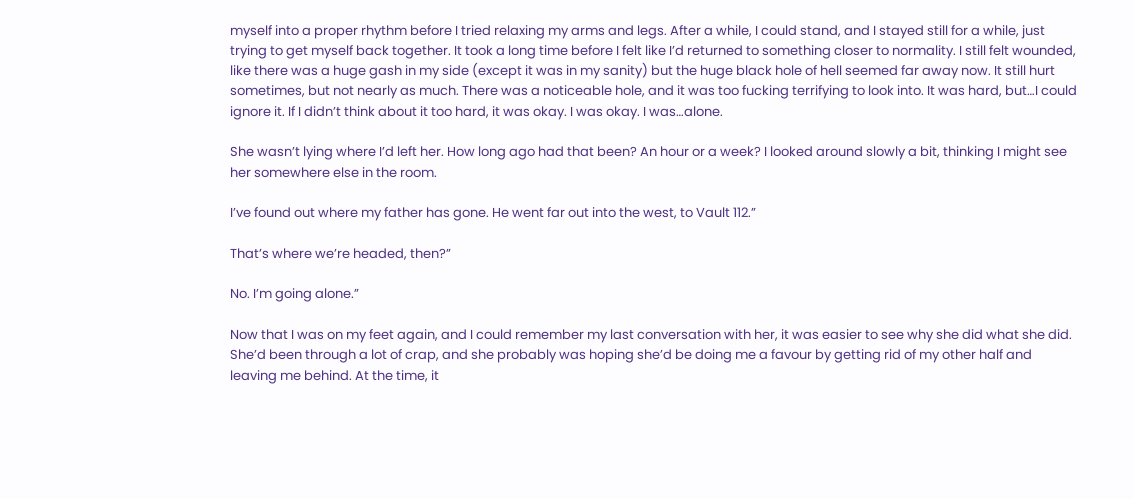myself into a proper rhythm before I tried relaxing my arms and legs. After a while, I could stand, and I stayed still for a while, just trying to get myself back together. It took a long time before I felt like I’d returned to something closer to normality. I still felt wounded, like there was a huge gash in my side (except it was in my sanity) but the huge black hole of hell seemed far away now. It still hurt sometimes, but not nearly as much. There was a noticeable hole, and it was too fucking terrifying to look into. It was hard, but…I could ignore it. If I didn’t think about it too hard, it was okay. I was okay. I was…alone.

She wasn’t lying where I’d left her. How long ago had that been? An hour or a week? I looked around slowly a bit, thinking I might see her somewhere else in the room.

I’ve found out where my father has gone. He went far out into the west, to Vault 112.”

That’s where we’re headed, then?”

No. I’m going alone.”

Now that I was on my feet again, and I could remember my last conversation with her, it was easier to see why she did what she did. She’d been through a lot of crap, and she probably was hoping she’d be doing me a favour by getting rid of my other half and leaving me behind. At the time, it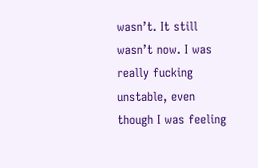wasn’t. It still wasn’t now. I was really fucking unstable, even though I was feeling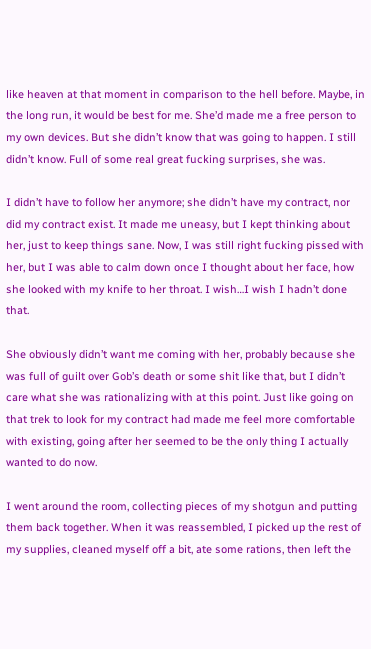like heaven at that moment in comparison to the hell before. Maybe, in the long run, it would be best for me. She’d made me a free person to my own devices. But she didn’t know that was going to happen. I still didn’t know. Full of some real great fucking surprises, she was.

I didn’t have to follow her anymore; she didn’t have my contract, nor did my contract exist. It made me uneasy, but I kept thinking about her, just to keep things sane. Now, I was still right fucking pissed with her, but I was able to calm down once I thought about her face, how she looked with my knife to her throat. I wish…I wish I hadn’t done that.

She obviously didn’t want me coming with her, probably because she was full of guilt over Gob’s death or some shit like that, but I didn’t care what she was rationalizing with at this point. Just like going on that trek to look for my contract had made me feel more comfortable with existing, going after her seemed to be the only thing I actually wanted to do now.

I went around the room, collecting pieces of my shotgun and putting them back together. When it was reassembled, I picked up the rest of my supplies, cleaned myself off a bit, ate some rations, then left the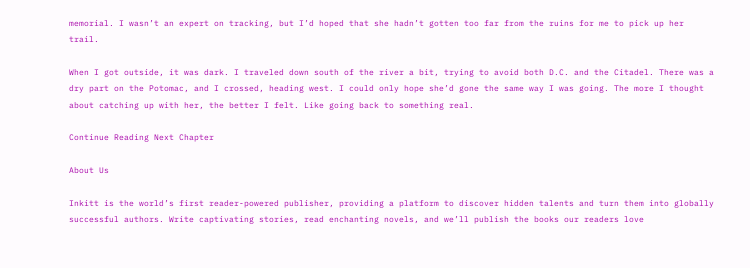memorial. I wasn’t an expert on tracking, but I’d hoped that she hadn’t gotten too far from the ruins for me to pick up her trail.

When I got outside, it was dark. I traveled down south of the river a bit, trying to avoid both D.C. and the Citadel. There was a dry part on the Potomac, and I crossed, heading west. I could only hope she’d gone the same way I was going. The more I thought about catching up with her, the better I felt. Like going back to something real.

Continue Reading Next Chapter

About Us

Inkitt is the world’s first reader-powered publisher, providing a platform to discover hidden talents and turn them into globally successful authors. Write captivating stories, read enchanting novels, and we’ll publish the books our readers love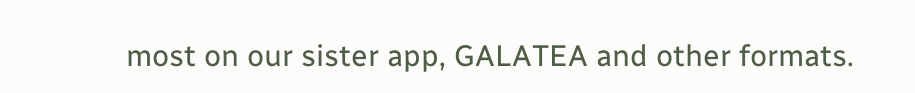most on our sister app, GALATEA and other formats.